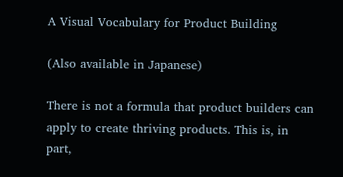A Visual Vocabulary for Product Building

(Also available in Japanese)

There is not a formula that product builders can apply to create thriving products. This is, in part,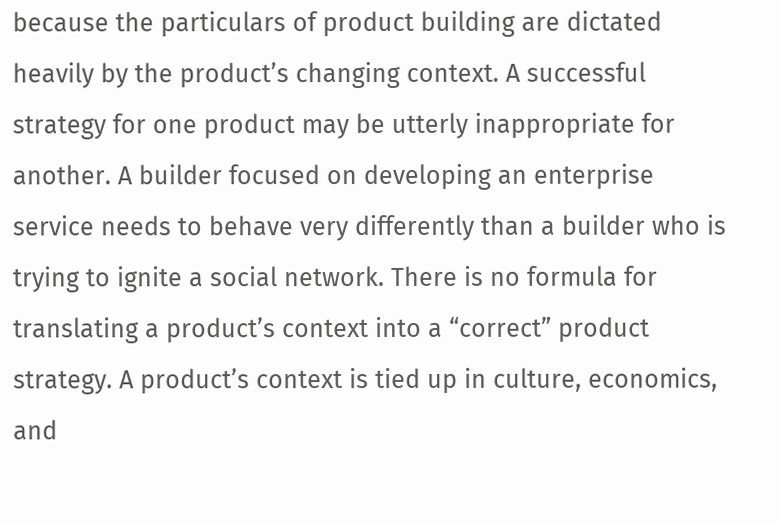because the particulars of product building are dictated heavily by the product’s changing context. A successful strategy for one product may be utterly inappropriate for another. A builder focused on developing an enterprise service needs to behave very differently than a builder who is trying to ignite a social network. There is no formula for translating a product’s context into a “correct” product strategy. A product’s context is tied up in culture, economics, and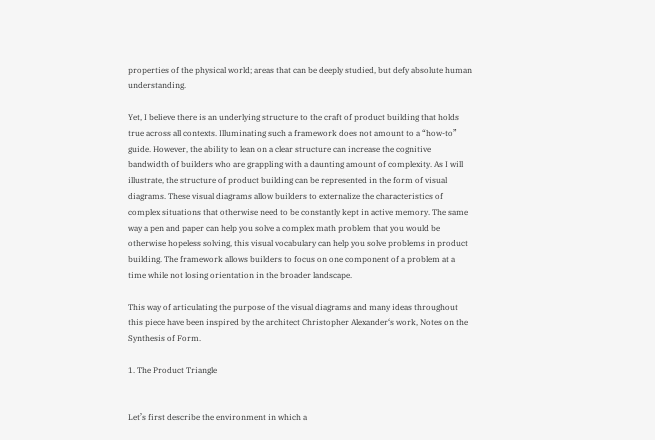properties of the physical world; areas that can be deeply studied, but defy absolute human understanding.

Yet, I believe there is an underlying structure to the craft of product building that holds true across all contexts. Illuminating such a framework does not amount to a “how-to” guide. However, the ability to lean on a clear structure can increase the cognitive bandwidth of builders who are grappling with a daunting amount of complexity. As I will illustrate, the structure of product building can be represented in the form of visual diagrams. These visual diagrams allow builders to externalize the characteristics of complex situations that otherwise need to be constantly kept in active memory. The same way a pen and paper can help you solve a complex math problem that you would be otherwise hopeless solving, this visual vocabulary can help you solve problems in product building. The framework allows builders to focus on one component of a problem at a time while not losing orientation in the broader landscape.

This way of articulating the purpose of the visual diagrams and many ideas throughout this piece have been inspired by the architect Christopher Alexander‘s work, Notes on the Synthesis of Form.

1. The Product Triangle


Let’s first describe the environment in which a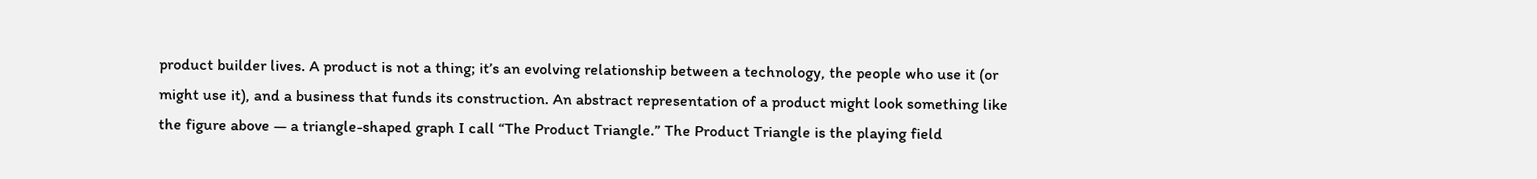product builder lives. A product is not a thing; it’s an evolving relationship between a technology, the people who use it (or might use it), and a business that funds its construction. An abstract representation of a product might look something like the figure above — a triangle-shaped graph I call “The Product Triangle.” The Product Triangle is the playing field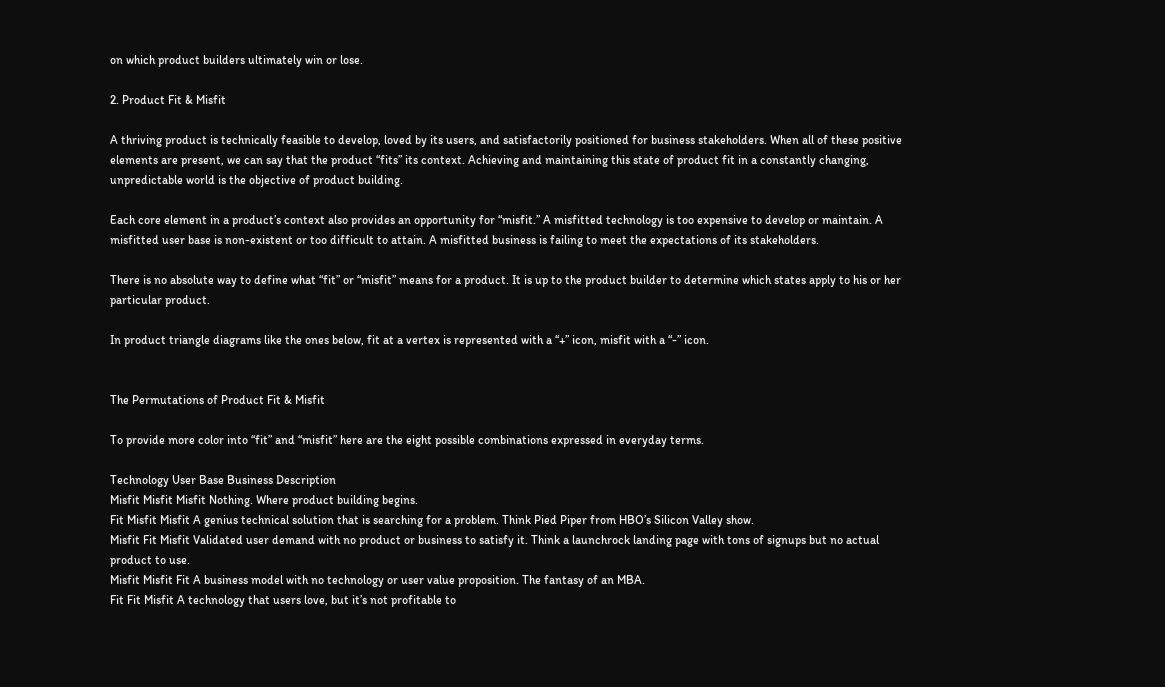on which product builders ultimately win or lose.

2. Product Fit & Misfit

A thriving product is technically feasible to develop, loved by its users, and satisfactorily positioned for business stakeholders. When all of these positive elements are present, we can say that the product “fits” its context. Achieving and maintaining this state of product fit in a constantly changing, unpredictable world is the objective of product building.

Each core element in a product’s context also provides an opportunity for “misfit.” A misfitted technology is too expensive to develop or maintain. A misfitted user base is non-existent or too difficult to attain. A misfitted business is failing to meet the expectations of its stakeholders.

There is no absolute way to define what “fit” or “misfit” means for a product. It is up to the product builder to determine which states apply to his or her particular product.

In product triangle diagrams like the ones below, fit at a vertex is represented with a “+” icon, misfit with a “-” icon.


The Permutations of Product Fit & Misfit

To provide more color into “fit” and “misfit” here are the eight possible combinations expressed in everyday terms.

Technology User Base Business Description
Misfit Misfit Misfit Nothing. Where product building begins.
Fit Misfit Misfit A genius technical solution that is searching for a problem. Think Pied Piper from HBO’s Silicon Valley show.
Misfit Fit Misfit Validated user demand with no product or business to satisfy it. Think a launchrock landing page with tons of signups but no actual product to use.
Misfit Misfit Fit A business model with no technology or user value proposition. The fantasy of an MBA.
Fit Fit Misfit A technology that users love, but it’s not profitable to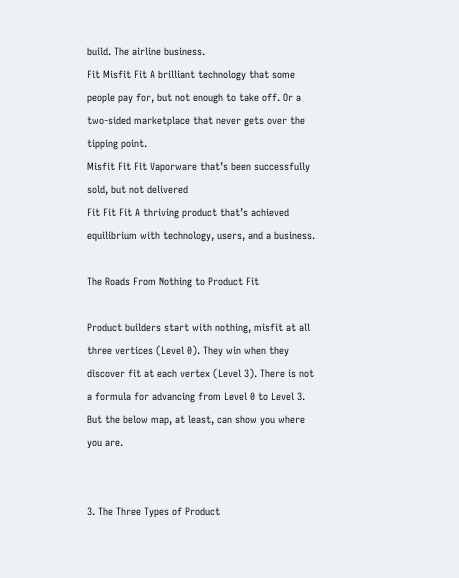build. The airline business.
Fit Misfit Fit A brilliant technology that some people pay for, but not enough to take off. Or a two-sided marketplace that never gets over the tipping point.
Misfit Fit Fit Vaporware that’s been successfully sold, but not delivered
Fit Fit Fit A thriving product that’s achieved equilibrium with technology, users, and a business.

The Roads From Nothing to Product Fit

Product builders start with nothing, misfit at all three vertices (Level 0). They win when they discover fit at each vertex (Level 3). There is not a formula for advancing from Level 0 to Level 3. But the below map, at least, can show you where you are.


3. The Three Types of Product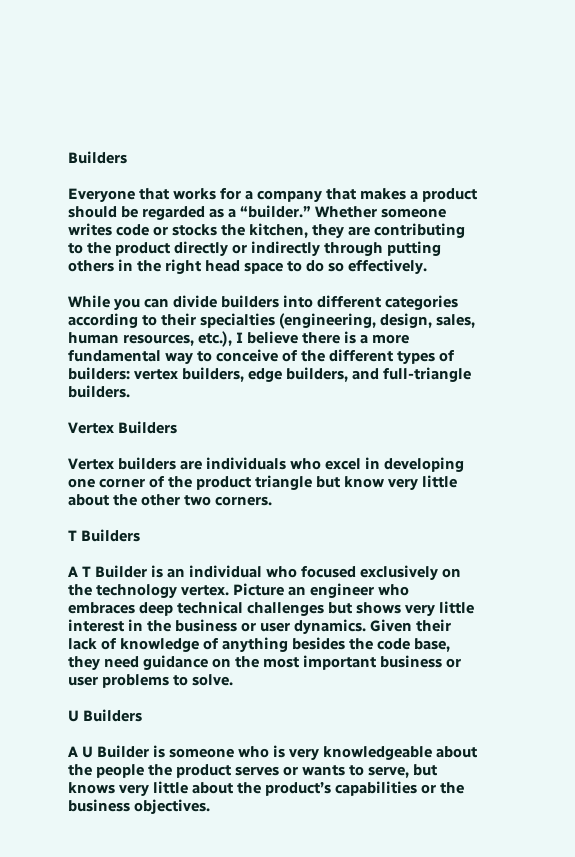Builders

Everyone that works for a company that makes a product should be regarded as a “builder.” Whether someone writes code or stocks the kitchen, they are contributing to the product directly or indirectly through putting others in the right head space to do so effectively.

While you can divide builders into different categories according to their specialties (engineering, design, sales, human resources, etc.), I believe there is a more fundamental way to conceive of the different types of builders: vertex builders, edge builders, and full-triangle builders.

Vertex Builders

Vertex builders are individuals who excel in developing one corner of the product triangle but know very little about the other two corners.

T Builders

A T Builder is an individual who focused exclusively on the technology vertex. Picture an engineer who embraces deep technical challenges but shows very little interest in the business or user dynamics. Given their lack of knowledge of anything besides the code base, they need guidance on the most important business or user problems to solve.

U Builders

A U Builder is someone who is very knowledgeable about the people the product serves or wants to serve, but knows very little about the product’s capabilities or the business objectives.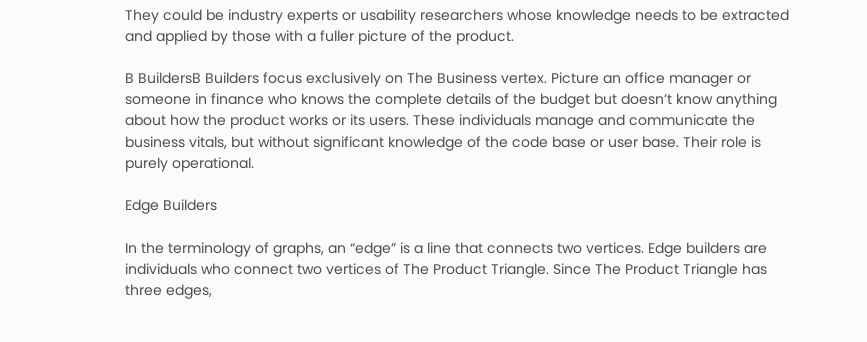They could be industry experts or usability researchers whose knowledge needs to be extracted and applied by those with a fuller picture of the product.

B BuildersB Builders focus exclusively on The Business vertex. Picture an office manager or someone in finance who knows the complete details of the budget but doesn’t know anything about how the product works or its users. These individuals manage and communicate the business vitals, but without significant knowledge of the code base or user base. Their role is purely operational.

Edge Builders

In the terminology of graphs, an “edge” is a line that connects two vertices. Edge builders are individuals who connect two vertices of The Product Triangle. Since The Product Triangle has three edges,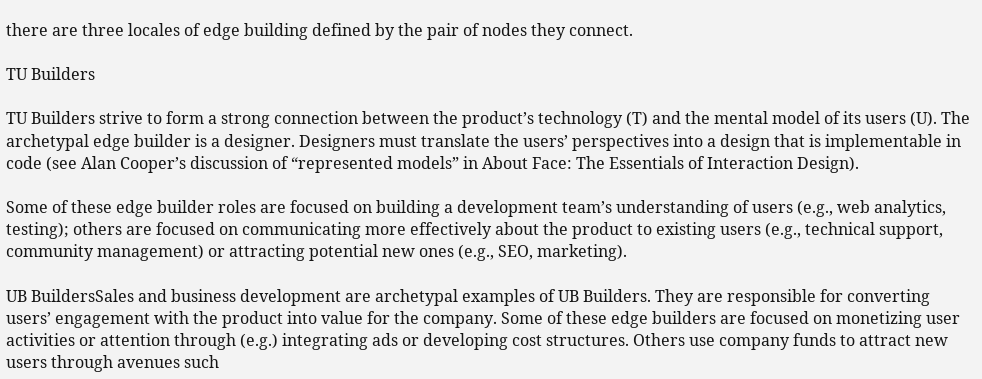there are three locales of edge building defined by the pair of nodes they connect.

TU Builders

TU Builders strive to form a strong connection between the product’s technology (T) and the mental model of its users (U). The archetypal edge builder is a designer. Designers must translate the users’ perspectives into a design that is implementable in code (see Alan Cooper’s discussion of “represented models” in About Face: The Essentials of Interaction Design).

Some of these edge builder roles are focused on building a development team’s understanding of users (e.g., web analytics, testing); others are focused on communicating more effectively about the product to existing users (e.g., technical support, community management) or attracting potential new ones (e.g., SEO, marketing).

UB BuildersSales and business development are archetypal examples of UB Builders. They are responsible for converting users’ engagement with the product into value for the company. Some of these edge builders are focused on monetizing user activities or attention through (e.g.) integrating ads or developing cost structures. Others use company funds to attract new users through avenues such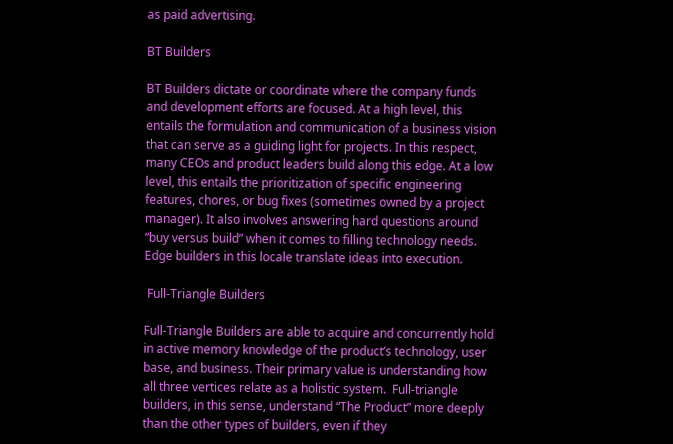as paid advertising.

BT Builders

BT Builders dictate or coordinate where the company funds and development efforts are focused. At a high level, this entails the formulation and communication of a business vision that can serve as a guiding light for projects. In this respect, many CEOs and product leaders build along this edge. At a low level, this entails the prioritization of specific engineering features, chores, or bug fixes (sometimes owned by a project manager). It also involves answering hard questions around “buy versus build” when it comes to filling technology needs. Edge builders in this locale translate ideas into execution.

 Full-Triangle Builders

Full-Triangle Builders are able to acquire and concurrently hold in active memory knowledge of the product’s technology, user base, and business. Their primary value is understanding how all three vertices relate as a holistic system.  Full-triangle builders, in this sense, understand “The Product” more deeply than the other types of builders, even if they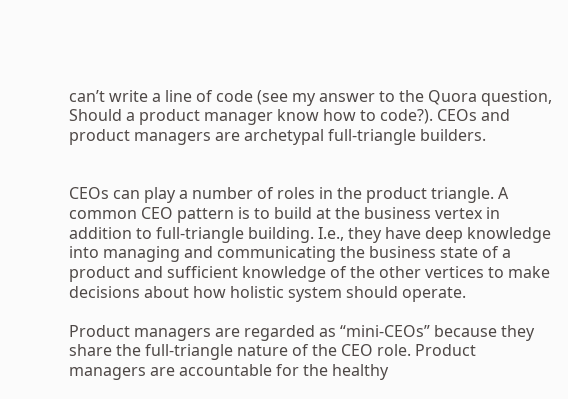can’t write a line of code (see my answer to the Quora question, Should a product manager know how to code?). CEOs and product managers are archetypal full-triangle builders.


CEOs can play a number of roles in the product triangle. A common CEO pattern is to build at the business vertex in addition to full-triangle building. I.e., they have deep knowledge into managing and communicating the business state of a product and sufficient knowledge of the other vertices to make decisions about how holistic system should operate.

Product managers are regarded as “mini-CEOs” because they share the full-triangle nature of the CEO role. Product managers are accountable for the healthy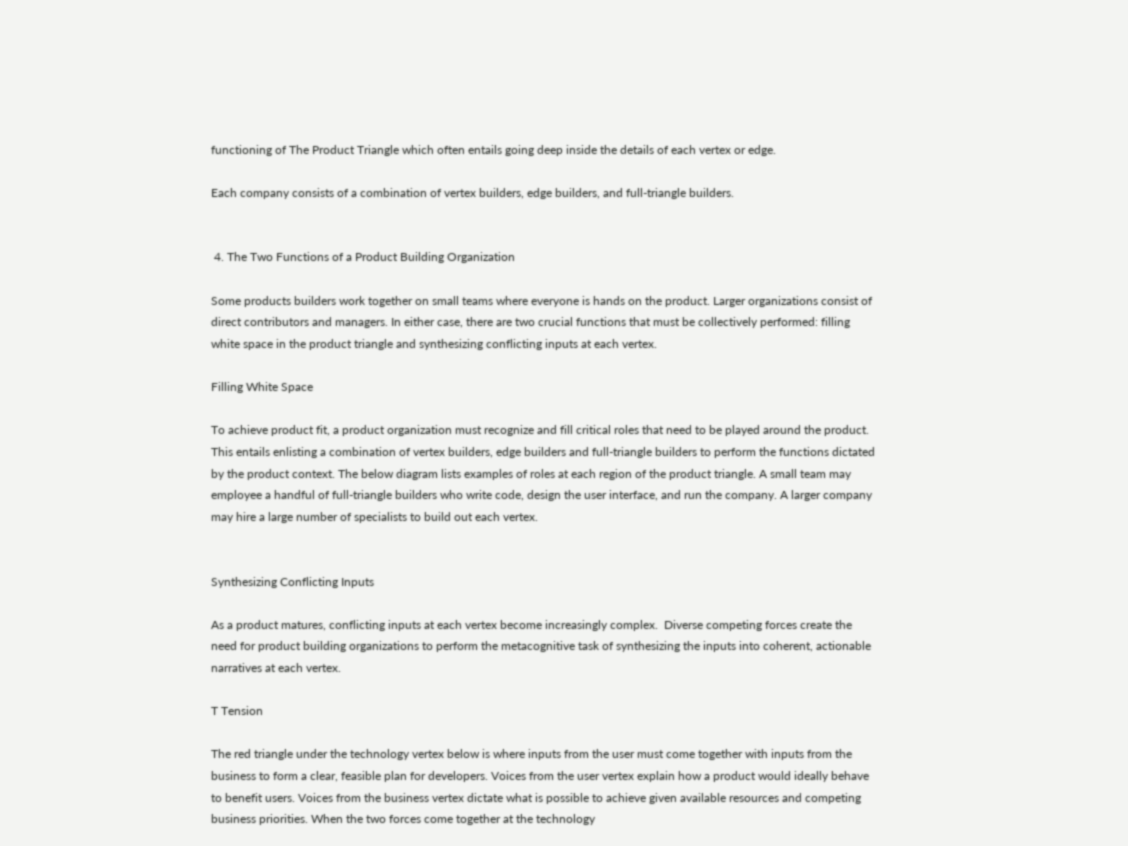functioning of The Product Triangle which often entails going deep inside the details of each vertex or edge.

Each company consists of a combination of vertex builders, edge builders, and full-triangle builders.


 4. The Two Functions of a Product Building Organization

Some products builders work together on small teams where everyone is hands on the product. Larger organizations consist of direct contributors and managers. In either case, there are two crucial functions that must be collectively performed: filling white space in the product triangle and synthesizing conflicting inputs at each vertex.

Filling White Space

To achieve product fit, a product organization must recognize and fill critical roles that need to be played around the product. This entails enlisting a combination of vertex builders, edge builders and full-triangle builders to perform the functions dictated by the product context. The below diagram lists examples of roles at each region of the product triangle. A small team may employee a handful of full-triangle builders who write code, design the user interface, and run the company. A larger company may hire a large number of specialists to build out each vertex.


Synthesizing Conflicting Inputs

As a product matures, conflicting inputs at each vertex become increasingly complex.  Diverse competing forces create the need for product building organizations to perform the metacognitive task of synthesizing the inputs into coherent, actionable narratives at each vertex.

T Tension

The red triangle under the technology vertex below is where inputs from the user must come together with inputs from the business to form a clear, feasible plan for developers. Voices from the user vertex explain how a product would ideally behave to benefit users. Voices from the business vertex dictate what is possible to achieve given available resources and competing business priorities. When the two forces come together at the technology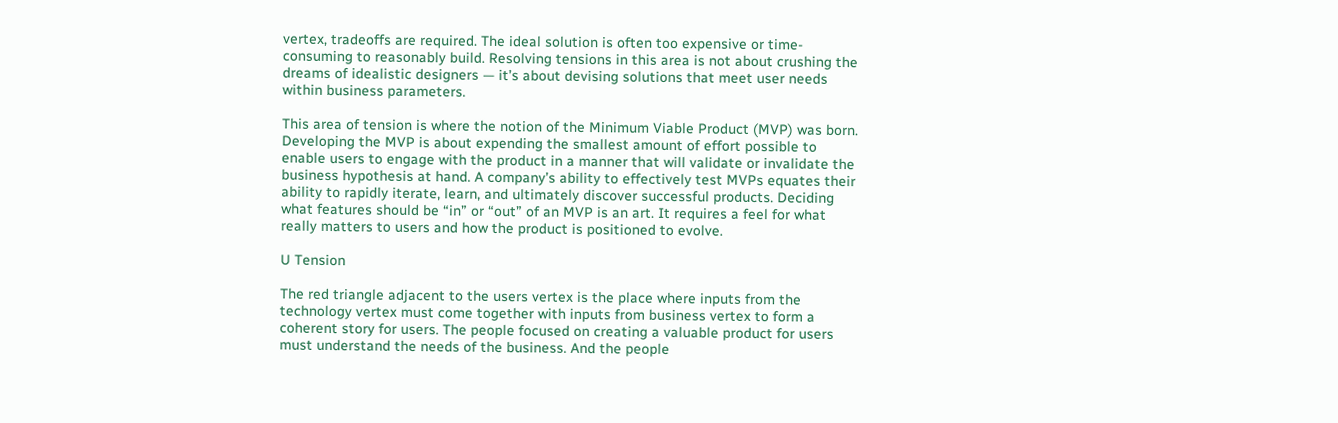vertex, tradeoffs are required. The ideal solution is often too expensive or time-consuming to reasonably build. Resolving tensions in this area is not about crushing the dreams of idealistic designers — it’s about devising solutions that meet user needs within business parameters.

This area of tension is where the notion of the Minimum Viable Product (MVP) was born. Developing the MVP is about expending the smallest amount of effort possible to enable users to engage with the product in a manner that will validate or invalidate the business hypothesis at hand. A company’s ability to effectively test MVPs equates their ability to rapidly iterate, learn, and ultimately discover successful products. Deciding what features should be “in” or “out” of an MVP is an art. It requires a feel for what really matters to users and how the product is positioned to evolve.

U Tension

The red triangle adjacent to the users vertex is the place where inputs from the technology vertex must come together with inputs from business vertex to form a coherent story for users. The people focused on creating a valuable product for users must understand the needs of the business. And the people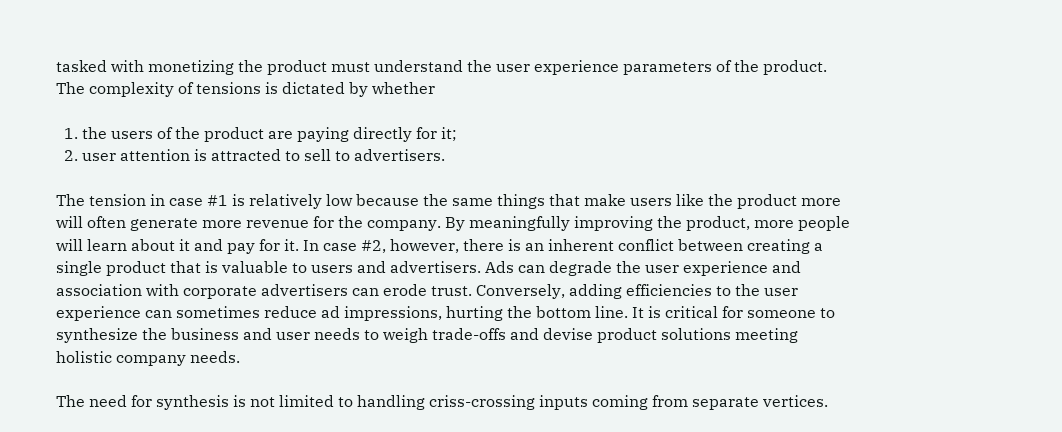tasked with monetizing the product must understand the user experience parameters of the product. The complexity of tensions is dictated by whether

  1. the users of the product are paying directly for it;
  2. user attention is attracted to sell to advertisers.

The tension in case #1 is relatively low because the same things that make users like the product more will often generate more revenue for the company. By meaningfully improving the product, more people will learn about it and pay for it. In case #2, however, there is an inherent conflict between creating a single product that is valuable to users and advertisers. Ads can degrade the user experience and association with corporate advertisers can erode trust. Conversely, adding efficiencies to the user experience can sometimes reduce ad impressions, hurting the bottom line. It is critical for someone to synthesize the business and user needs to weigh trade-offs and devise product solutions meeting holistic company needs.

The need for synthesis is not limited to handling criss-crossing inputs coming from separate vertices.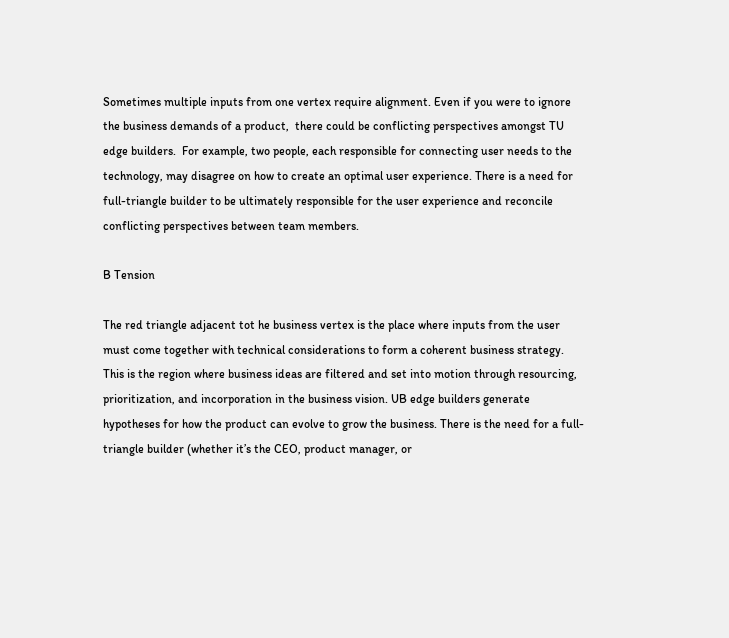Sometimes multiple inputs from one vertex require alignment. Even if you were to ignore the business demands of a product,  there could be conflicting perspectives amongst TU edge builders.  For example, two people, each responsible for connecting user needs to the technology, may disagree on how to create an optimal user experience. There is a need for full-triangle builder to be ultimately responsible for the user experience and reconcile conflicting perspectives between team members.

B Tension

The red triangle adjacent tot he business vertex is the place where inputs from the user must come together with technical considerations to form a coherent business strategy. This is the region where business ideas are filtered and set into motion through resourcing, prioritization, and incorporation in the business vision. UB edge builders generate hypotheses for how the product can evolve to grow the business. There is the need for a full-triangle builder (whether it’s the CEO, product manager, or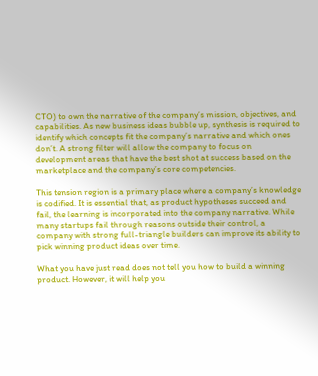CTO) to own the narrative of the company’s mission, objectives, and capabilities. As new business ideas bubble up, synthesis is required to identify which concepts fit the company’s narrative and which ones don’t. A strong filter will allow the company to focus on development areas that have the best shot at success based on the marketplace and the company’s core competencies.

This tension region is a primary place where a company’s knowledge is codified. It is essential that, as product hypotheses succeed and fail, the learning is incorporated into the company narrative. While many startups fail through reasons outside their control, a company with strong full-triangle builders can improve its ability to pick winning product ideas over time.

What you have just read does not tell you how to build a winning product. However, it will help you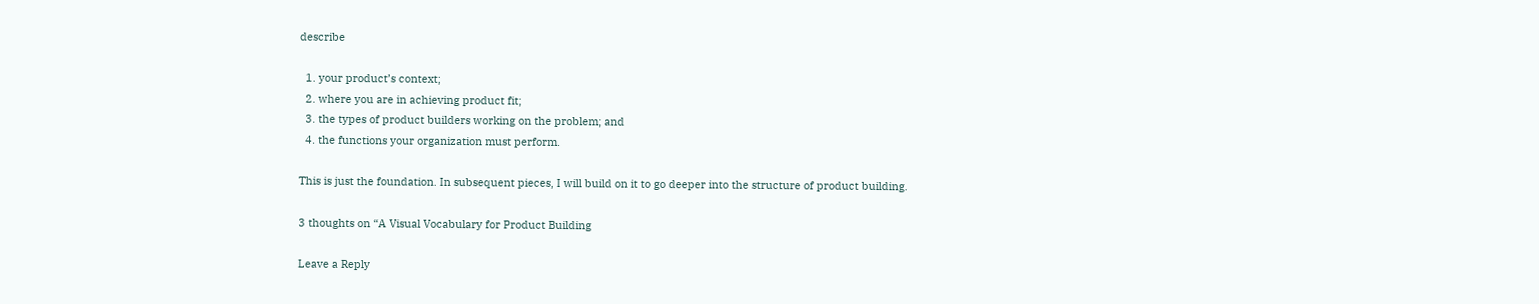describe

  1. your product’s context;
  2. where you are in achieving product fit;
  3. the types of product builders working on the problem; and
  4. the functions your organization must perform.

This is just the foundation. In subsequent pieces, I will build on it to go deeper into the structure of product building.

3 thoughts on “A Visual Vocabulary for Product Building

Leave a Reply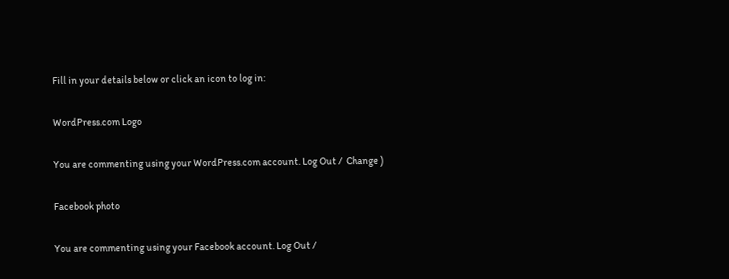Fill in your details below or click an icon to log in:

WordPress.com Logo

You are commenting using your WordPress.com account. Log Out /  Change )

Facebook photo

You are commenting using your Facebook account. Log Out /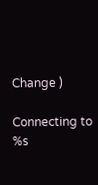Change )

Connecting to %s